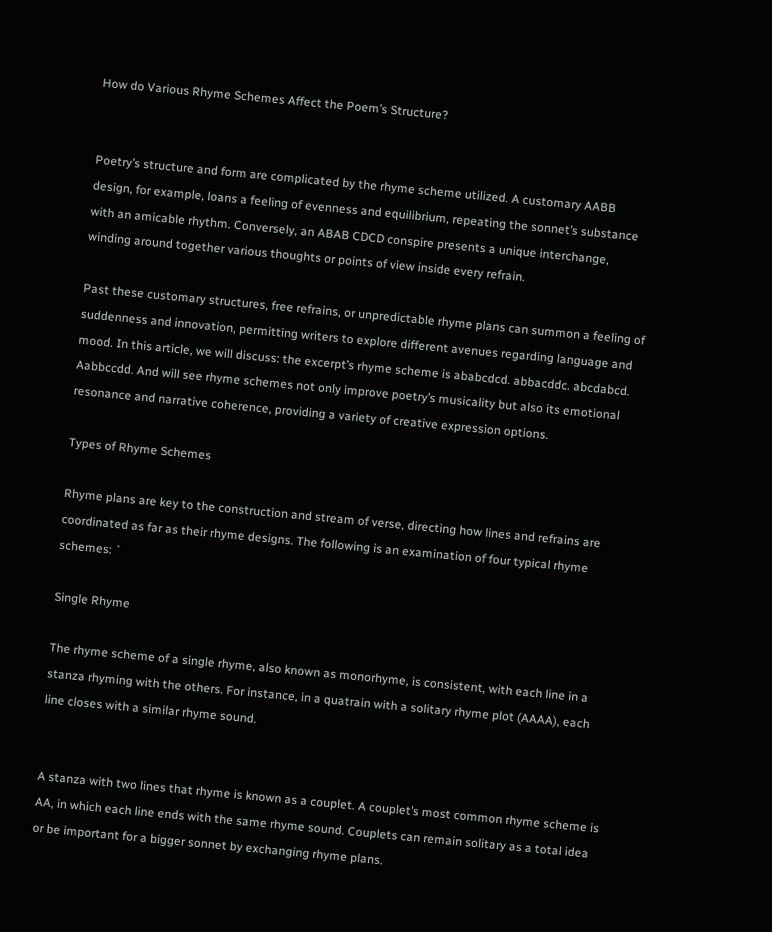How do Various Rhyme Schemes Affect the Poem’s Structure?


Poetry’s structure and form are complicated by the rhyme scheme utilized. A customary AABB design, for example, loans a feeling of evenness and equilibrium, repeating the sonnet’s substance with an amicable rhythm. Conversely, an ABAB CDCD conspire presents a unique interchange, winding around together various thoughts or points of view inside every refrain.

Past these customary structures, free refrains, or unpredictable rhyme plans can summon a feeling of suddenness and innovation, permitting writers to explore different avenues regarding language and mood. In this article, we will discuss: the excerpt’s rhyme scheme is ababcdcd. abbacddc. abcdabcd. Aabbccdd. And will see rhyme schemes not only improve poetry’s musicality but also its emotional resonance and narrative coherence, providing a variety of creative expression options.

Types of Rhyme Schemes

Rhyme plans are key to the construction and stream of verse, directing how lines and refrains are coordinated as far as their rhyme designs. The following is an examination of four typical rhyme schemes: `

Single Rhyme

The rhyme scheme of a single rhyme, also known as monorhyme, is consistent, with each line in a stanza rhyming with the others. For instance, in a quatrain with a solitary rhyme plot (AAAA), each line closes with a similar rhyme sound.


A stanza with two lines that rhyme is known as a couplet. A couplet’s most common rhyme scheme is AA, in which each line ends with the same rhyme sound. Couplets can remain solitary as a total idea or be important for a bigger sonnet by exchanging rhyme plans.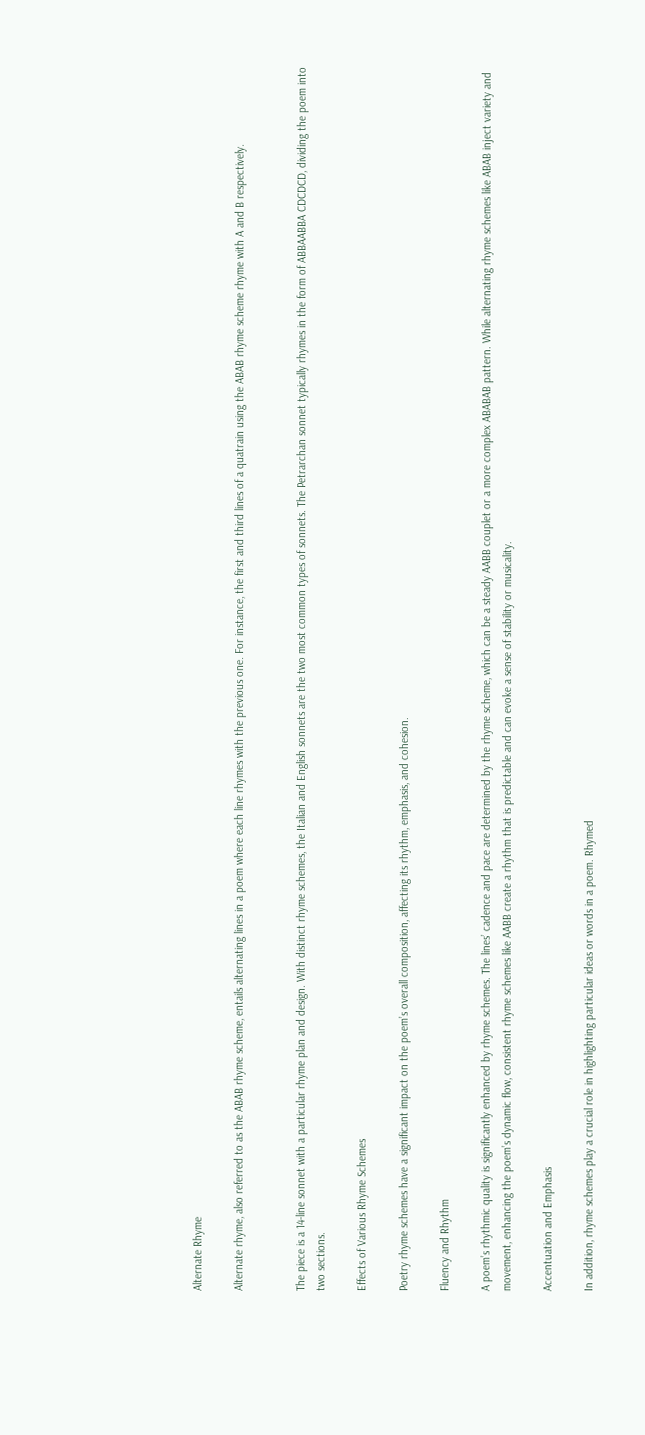Alternate Rhyme

Alternate rhyme, also referred to as the ABAB rhyme scheme, entails alternating lines in a poem where each line rhymes with the previous one. For instance, the first and third lines of a quatrain using the ABAB rhyme scheme rhyme with A and B respectively.


The piece is a 14-line sonnet with a particular rhyme plan and design. With distinct rhyme schemes, the Italian and English sonnets are the two most common types of sonnets. The Petrarchan sonnet typically rhymes in the form of ABBAABBA CDCDCD, dividing the poem into two sections.

Effects of Various Rhyme Schemes

Poetry rhyme schemes have a significant impact on the poem’s overall composition, affecting its rhythm, emphasis, and cohesion.

Fluency and Rhythm

A poem’s rhythmic quality is significantly enhanced by rhyme schemes. The lines’ cadence and pace are determined by the rhyme scheme, which can be a steady AABB couplet or a more complex ABABAB pattern. While alternating rhyme schemes like ABAB inject variety and movement, enhancing the poem’s dynamic flow, consistent rhyme schemes like AABB create a rhythm that is predictable and can evoke a sense of stability or musicality.

Accentuation and Emphasis

In addition, rhyme schemes play a crucial role in highlighting particular ideas or words in a poem. Rhymed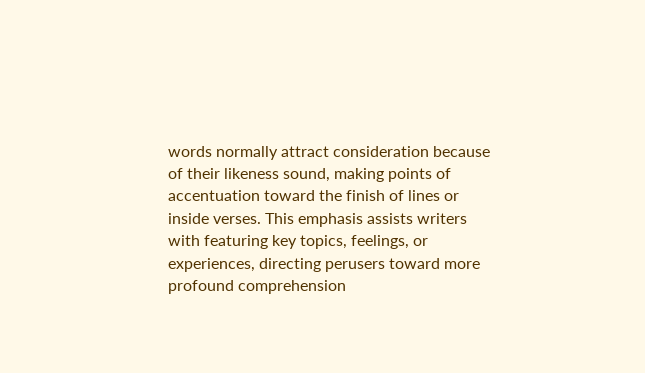words normally attract consideration because of their likeness sound, making points of accentuation toward the finish of lines or inside verses. This emphasis assists writers with featuring key topics, feelings, or experiences, directing perusers toward more profound comprehension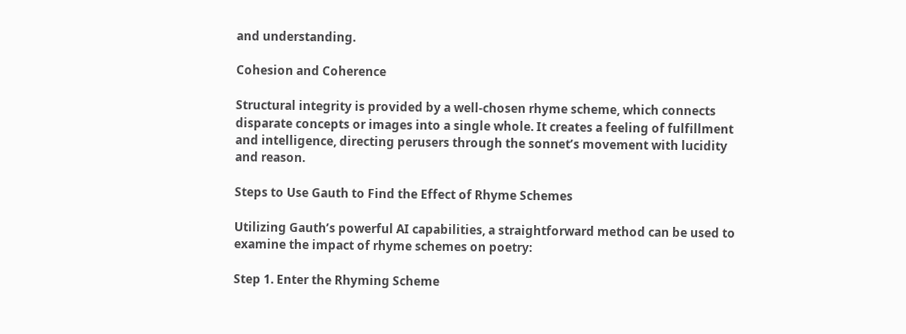and understanding.

Cohesion and Coherence

Structural integrity is provided by a well-chosen rhyme scheme, which connects disparate concepts or images into a single whole. It creates a feeling of fulfillment and intelligence, directing perusers through the sonnet’s movement with lucidity and reason.

Steps to Use Gauth to Find the Effect of Rhyme Schemes

Utilizing Gauth’s powerful AI capabilities, a straightforward method can be used to examine the impact of rhyme schemes on poetry:

Step 1. Enter the Rhyming Scheme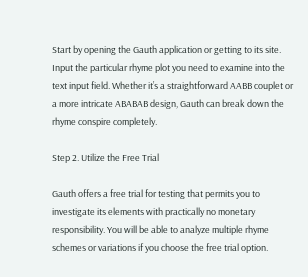Start by opening the Gauth application or getting to its site. Input the particular rhyme plot you need to examine into the text input field. Whether it’s a straightforward AABB couplet or a more intricate ABABAB design, Gauth can break down the rhyme conspire completely.

Step 2. Utilize the Free Trial

Gauth offers a free trial for testing that permits you to investigate its elements with practically no monetary responsibility. You will be able to analyze multiple rhyme schemes or variations if you choose the free trial option.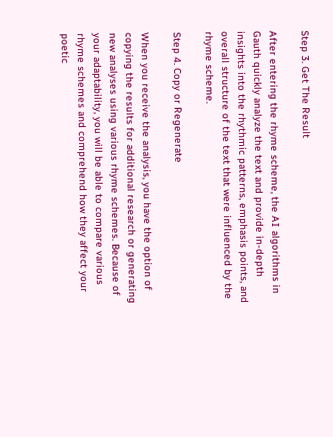Step 3. Get The Result

After entering the rhyme scheme, the AI algorithms in Gauth quickly analyze the text and provide in-depth insights into the rhythmic patterns, emphasis points, and overall structure of the text that were influenced by the rhyme scheme.

Step 4. Copy or Regenerate

When you receive the analysis, you have the option of copying the results for additional research or generating new analyses using various rhyme schemes. Because of your adaptability, you will be able to compare various rhyme schemes and comprehend how they affect your poetic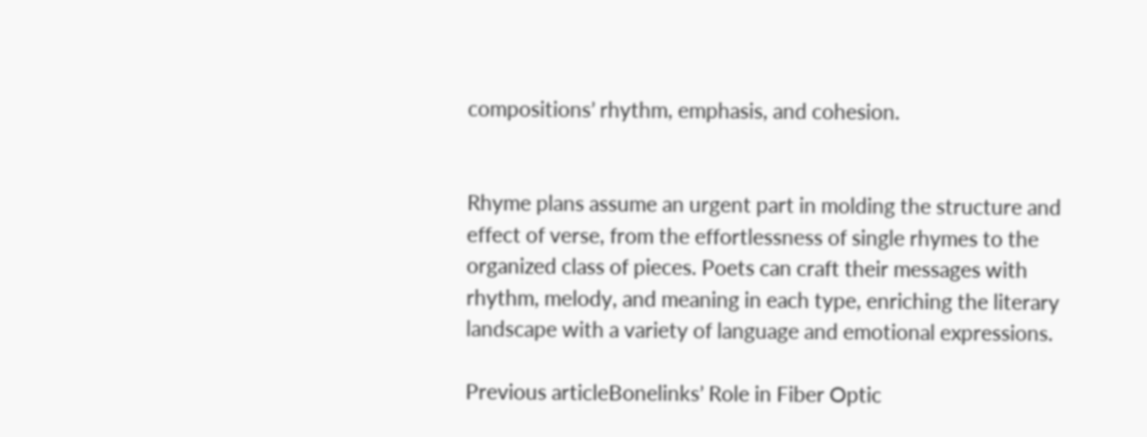compositions’ rhythm, emphasis, and cohesion.


Rhyme plans assume an urgent part in molding the structure and effect of verse, from the effortlessness of single rhymes to the organized class of pieces. Poets can craft their messages with rhythm, melody, and meaning in each type, enriching the literary landscape with a variety of language and emotional expressions.

Previous articleBonelinks’ Role in Fiber Optic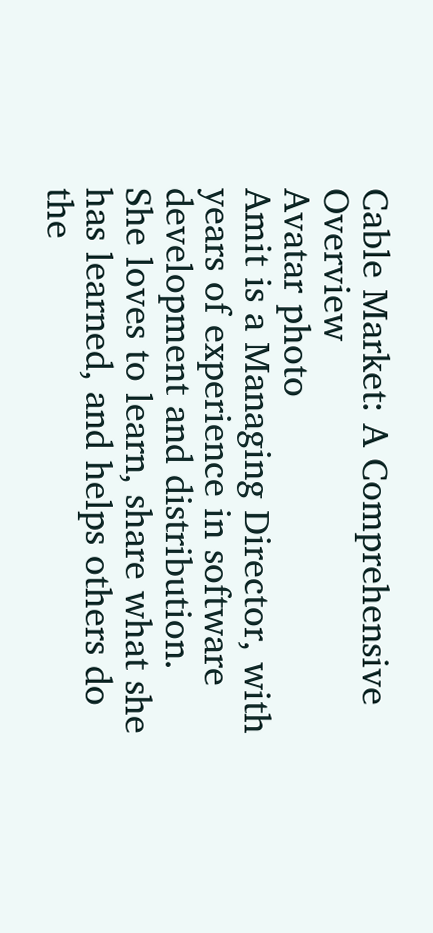Cable Market: A Comprehensive Overview
Avatar photo
Amit is a Managing Director, with years of experience in software development and distribution. She loves to learn, share what she has learned, and helps others do the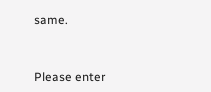same.


Please enter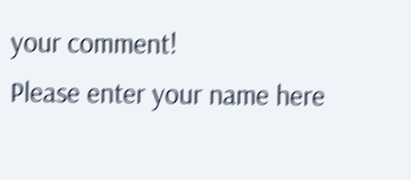your comment!
Please enter your name here